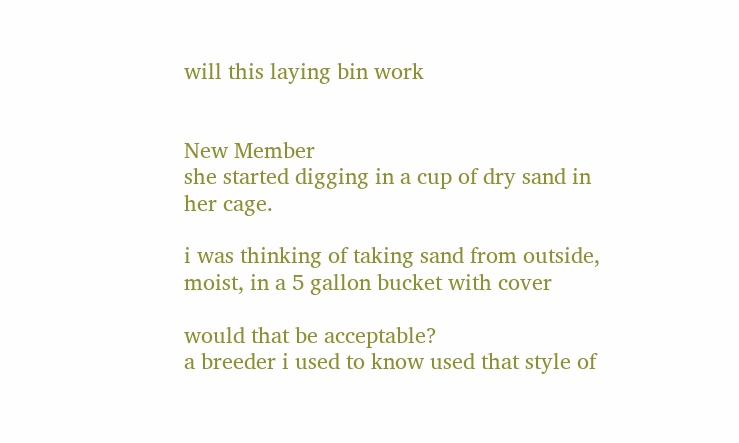will this laying bin work


New Member
she started digging in a cup of dry sand in her cage.

i was thinking of taking sand from outside, moist, in a 5 gallon bucket with cover

would that be acceptable?
a breeder i used to know used that style of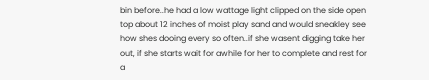bin before..he had a low wattage light clipped on the side open top about 12 inches of moist play sand and would sneakley see how shes dooing every so often..if she wasent digging take her out, if she starts wait for awhile for her to complete and rest for a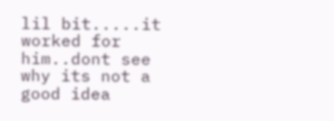lil bit.....it worked for him..dont see why its not a good idea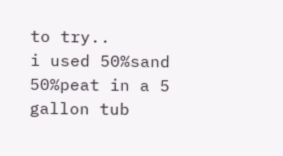to try..
i used 50%sand 50%peat in a 5 gallon tub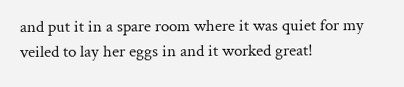and put it in a spare room where it was quiet for my veiled to lay her eggs in and it worked great!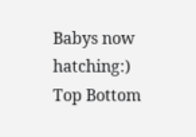Babys now hatching:)
Top Bottom